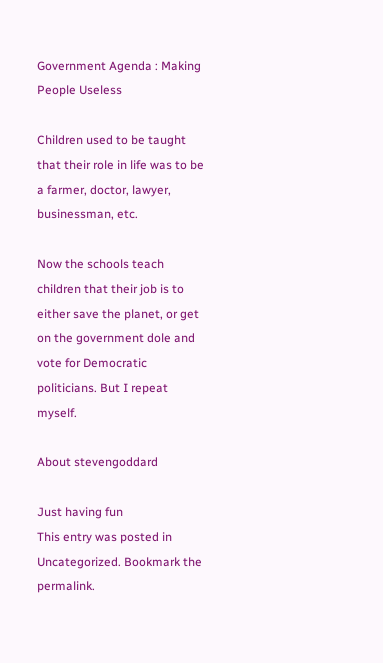Government Agenda : Making People Useless

Children used to be taught that their role in life was to be a farmer, doctor, lawyer, businessman, etc.

Now the schools teach children that their job is to either save the planet, or get on the government dole and vote for Democratic politicians. But I repeat myself.

About stevengoddard

Just having fun
This entry was posted in Uncategorized. Bookmark the permalink.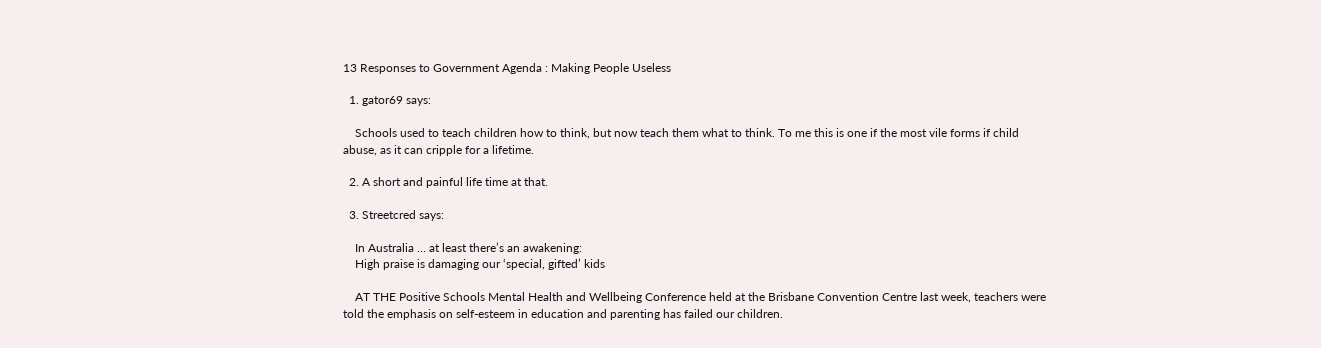13 Responses to Government Agenda : Making People Useless

  1. gator69 says:

    Schools used to teach children how to think, but now teach them what to think. To me this is one if the most vile forms if child abuse, as it can cripple for a lifetime.

  2. A short and painful life time at that.

  3. Streetcred says:

    In Australia … at least there’s an awakening:
    High praise is damaging our ‘special, gifted’ kids

    AT THE Positive Schools Mental Health and Wellbeing Conference held at the Brisbane Convention Centre last week, teachers were told the emphasis on self-esteem in education and parenting has failed our children.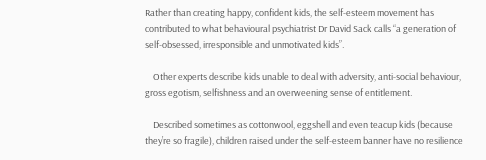Rather than creating happy, confident kids, the self-esteem movement has contributed to what behavioural psychiatrist Dr David Sack calls “a generation of self-obsessed, irresponsible and unmotivated kids”.

    Other experts describe kids unable to deal with adversity, anti-social behaviour, gross egotism, selfishness and an overweening sense of entitlement.

    Described sometimes as cottonwool, eggshell and even teacup kids (because they’re so fragile), children raised under the self-esteem banner have no resilience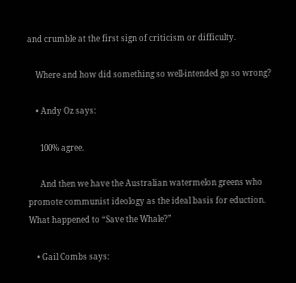and crumble at the first sign of criticism or difficulty.

    Where and how did something so well-intended go so wrong?

    • Andy Oz says:

      100% agree.

      And then we have the Australian watermelon greens who promote communist ideology as the ideal basis for eduction. What happened to “Save the Whale?”

    • Gail Combs says: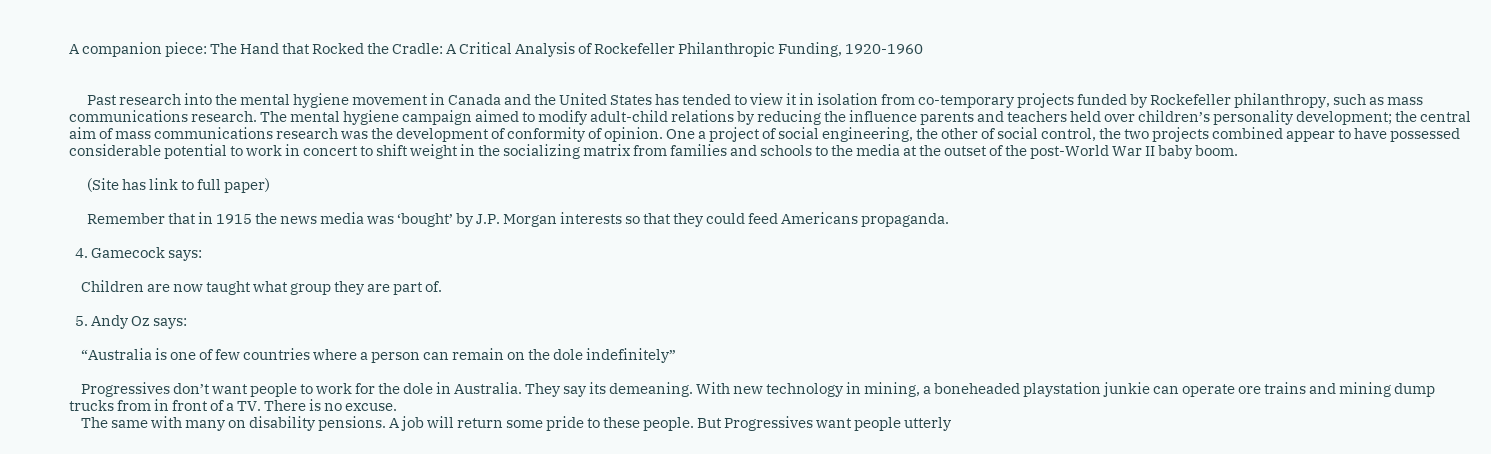A companion piece: The Hand that Rocked the Cradle: A Critical Analysis of Rockefeller Philanthropic Funding, 1920-1960


      Past research into the mental hygiene movement in Canada and the United States has tended to view it in isolation from co-temporary projects funded by Rockefeller philanthropy, such as mass communications research. The mental hygiene campaign aimed to modify adult-child relations by reducing the influence parents and teachers held over children’s personality development; the central aim of mass communications research was the development of conformity of opinion. One a project of social engineering, the other of social control, the two projects combined appear to have possessed considerable potential to work in concert to shift weight in the socializing matrix from families and schools to the media at the outset of the post-World War II baby boom.

      (Site has link to full paper)

      Remember that in 1915 the news media was ‘bought’ by J.P. Morgan interests so that they could feed Americans propaganda.

  4. Gamecock says:

    Children are now taught what group they are part of.

  5. Andy Oz says:

    “Australia is one of few countries where a person can remain on the dole indefinitely”

    Progressives don’t want people to work for the dole in Australia. They say its demeaning. With new technology in mining, a boneheaded playstation junkie can operate ore trains and mining dump trucks from in front of a TV. There is no excuse.
    The same with many on disability pensions. A job will return some pride to these people. But Progressives want people utterly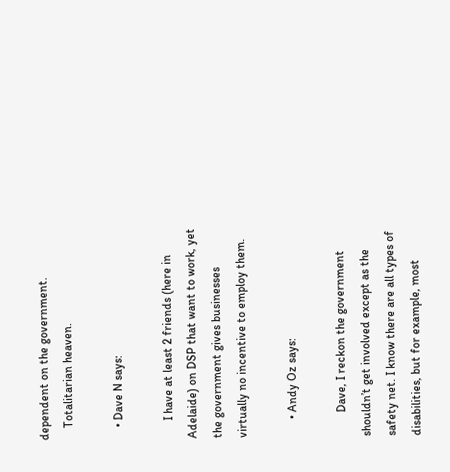dependent on the government.
    Totalitarian heaven.

    • Dave N says:

      I have at least 2 friends (here in Adelaide) on DSP that want to work, yet the government gives businesses virtually no incentive to employ them.

      • Andy Oz says:

        Dave, I reckon the government shouldn’t get involved except as the safety net. I know there are all types of disabilities, but for example, most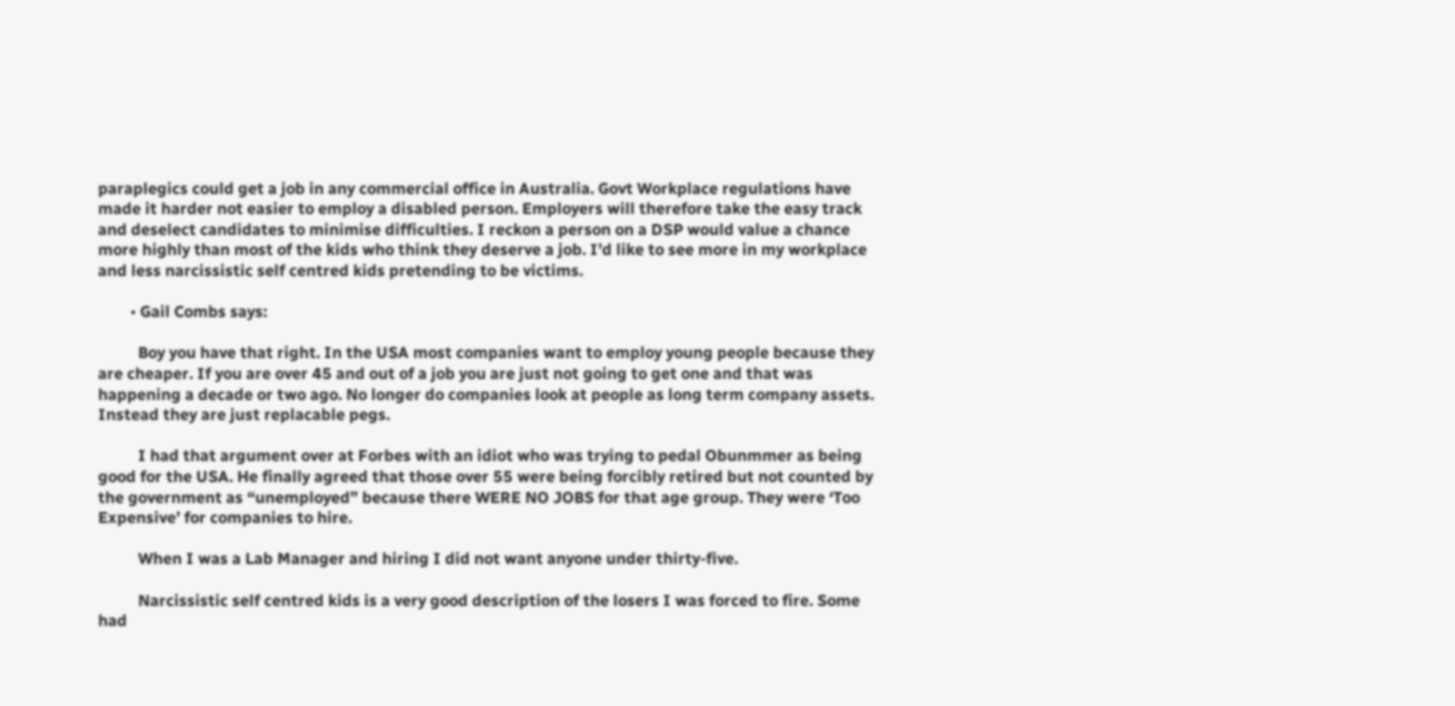paraplegics could get a job in any commercial office in Australia. Govt Workplace regulations have made it harder not easier to employ a disabled person. Employers will therefore take the easy track and deselect candidates to minimise difficulties. I reckon a person on a DSP would value a chance more highly than most of the kids who think they deserve a job. I’d like to see more in my workplace and less narcissistic self centred kids pretending to be victims.

        • Gail Combs says:

          Boy you have that right. In the USA most companies want to employ young people because they are cheaper. If you are over 45 and out of a job you are just not going to get one and that was happening a decade or two ago. No longer do companies look at people as long term company assets. Instead they are just replacable pegs.

          I had that argument over at Forbes with an idiot who was trying to pedal Obunmmer as being good for the USA. He finally agreed that those over 55 were being forcibly retired but not counted by the government as “unemployed” because there WERE NO JOBS for that age group. They were ‘Too Expensive’ for companies to hire.

          When I was a Lab Manager and hiring I did not want anyone under thirty-five.

          Narcissistic self centred kids is a very good description of the losers I was forced to fire. Some had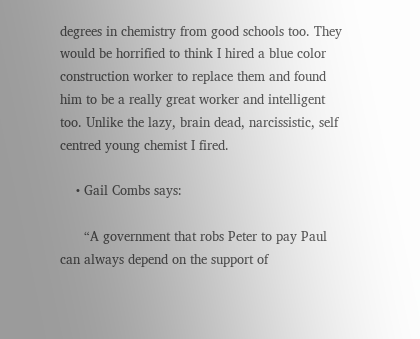degrees in chemistry from good schools too. They would be horrified to think I hired a blue color construction worker to replace them and found him to be a really great worker and intelligent too. Unlike the lazy, brain dead, narcissistic, self centred young chemist I fired.

    • Gail Combs says:

      “A government that robs Peter to pay Paul can always depend on the support of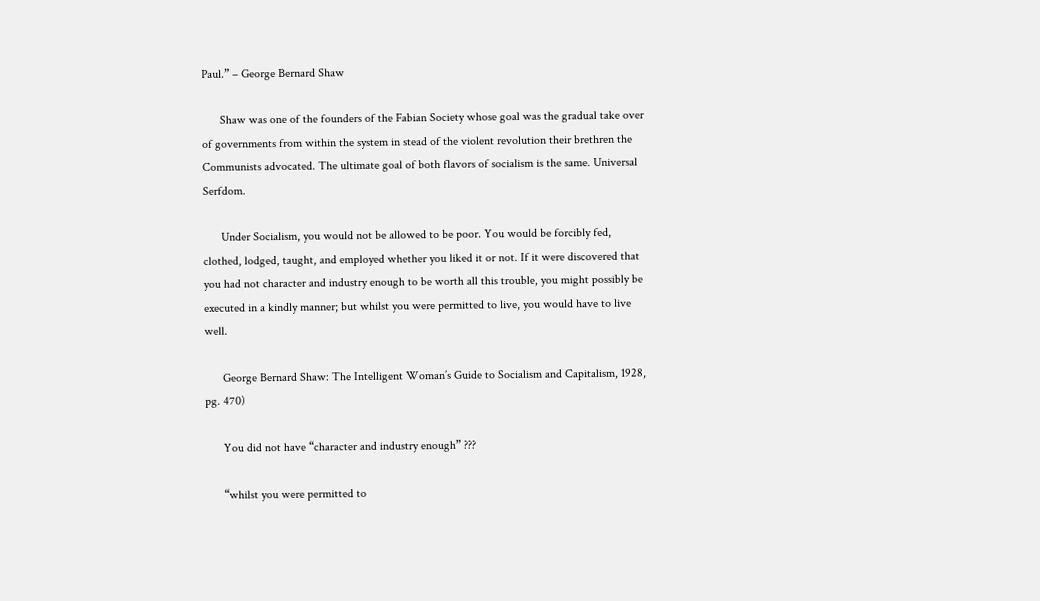Paul.” – George Bernard Shaw

      Shaw was one of the founders of the Fabian Society whose goal was the gradual take over of governments from within the system in stead of the violent revolution their brethren the Communists advocated. The ultimate goal of both flavors of socialism is the same. Universal Serfdom.

      Under Socialism, you would not be allowed to be poor. You would be forcibly fed, clothed, lodged, taught, and employed whether you liked it or not. If it were discovered that you had not character and industry enough to be worth all this trouble, you might possibly be executed in a kindly manner; but whilst you were permitted to live, you would have to live well.

      George Bernard Shaw: The Intelligent Woman’s Guide to Socialism and Capitalism, 1928, pg. 470)

      You did not have “character and industry enough” ???

      “whilst you were permitted to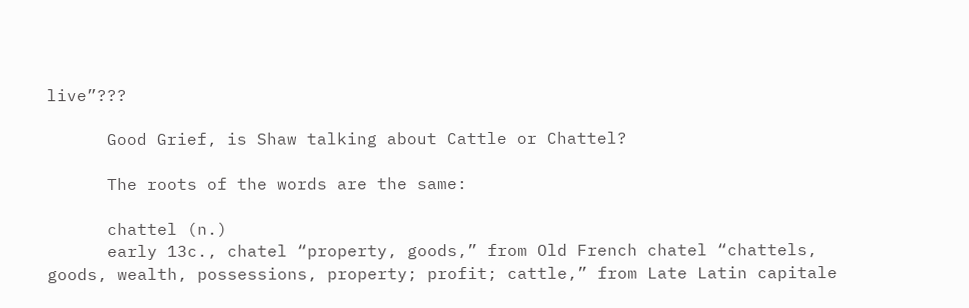live”???

      Good Grief, is Shaw talking about Cattle or Chattel?

      The roots of the words are the same:

      chattel (n.)
      early 13c., chatel “property, goods,” from Old French chatel “chattels, goods, wealth, possessions, property; profit; cattle,” from Late Latin capitale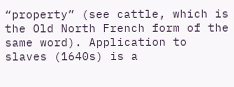“property” (see cattle, which is the Old North French form of the same word). Application to slaves (1640s) is a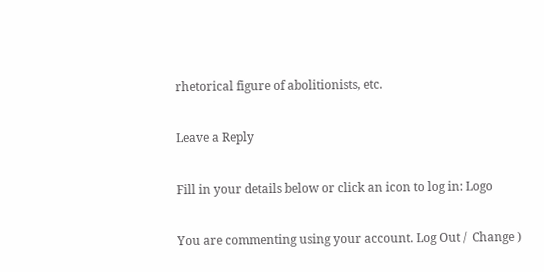rhetorical figure of abolitionists, etc.

Leave a Reply

Fill in your details below or click an icon to log in: Logo

You are commenting using your account. Log Out /  Change )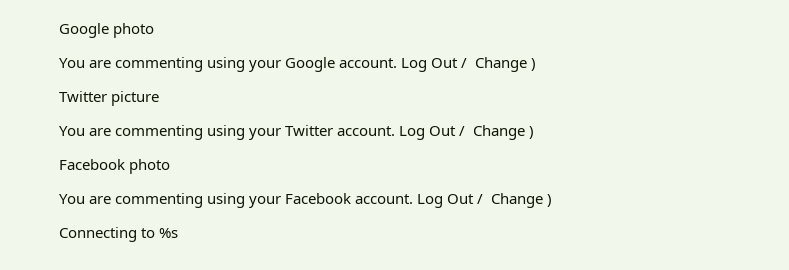Google photo

You are commenting using your Google account. Log Out /  Change )

Twitter picture

You are commenting using your Twitter account. Log Out /  Change )

Facebook photo

You are commenting using your Facebook account. Log Out /  Change )

Connecting to %s